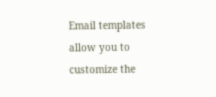Email templates allow you to customize the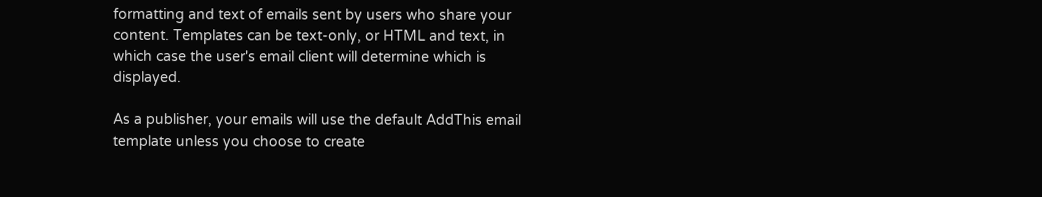formatting and text of emails sent by users who share your content. Templates can be text-only, or HTML and text, in which case the user's email client will determine which is displayed.

As a publisher, your emails will use the default AddThis email template unless you choose to create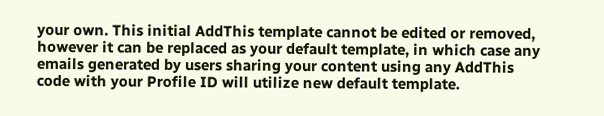your own. This initial AddThis template cannot be edited or removed, however it can be replaced as your default template, in which case any emails generated by users sharing your content using any AddThis code with your Profile ID will utilize new default template.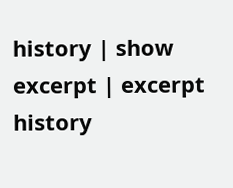history | show excerpt | excerpt history